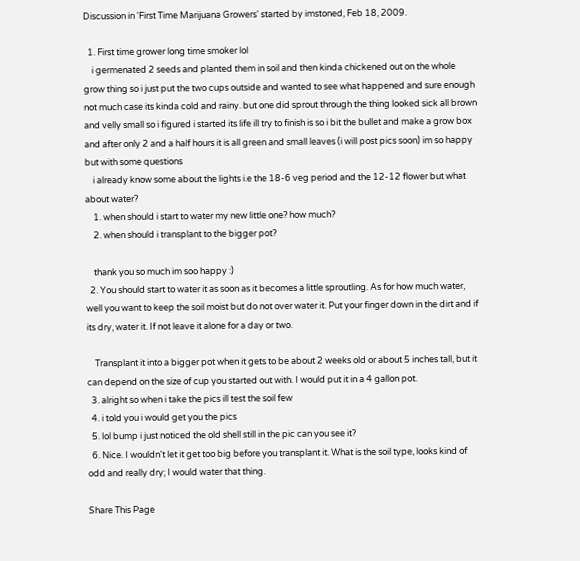Discussion in 'First Time Marijuana Growers' started by imstoned, Feb 18, 2009.

  1. First time grower long time smoker lol
    i germenated 2 seeds and planted them in soil and then kinda chickened out on the whole grow thing so i just put the two cups outside and wanted to see what happened and sure enough not much case its kinda cold and rainy. but one did sprout through the thing looked sick all brown and velly small so i figured i started its life ill try to finish is so i bit the bullet and make a grow box and after only 2 and a half hours it is all green and small leaves (i will post pics soon) im so happy but with some questions
    i already know some about the lights i.e the 18-6 veg period and the 12-12 flower but what about water?
    1. when should i start to water my new little one? how much?
    2. when should i transplant to the bigger pot?

    thank you so much im soo happy :)
  2. You should start to water it as soon as it becomes a little sproutling. As for how much water, well you want to keep the soil moist but do not over water it. Put your finger down in the dirt and if its dry, water it. If not leave it alone for a day or two.

    Transplant it into a bigger pot when it gets to be about 2 weeks old or about 5 inches tall, but it can depend on the size of cup you started out with. I would put it in a 4 gallon pot.
  3. alright so when i take the pics ill test the soil few
  4. i told you i would get you the pics
  5. lol bump i just noticed the old shell still in the pic can you see it?
  6. Nice. I wouldn't let it get too big before you transplant it. What is the soil type, looks kind of odd and really dry; I would water that thing.

Share This Page